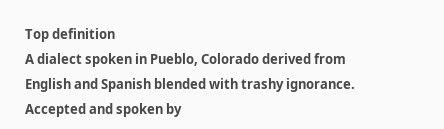Top definition
A dialect spoken in Pueblo, Colorado derived from English and Spanish blended with trashy ignorance. Accepted and spoken by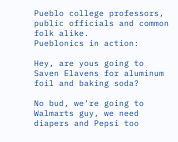Pueblo college professors, public officials and common folk alike.
Pueblonics in action:

Hey, are yous going to Saven Elavens for aluminum foil and baking soda?

No bud, we're going to Walmarts guy, we need diapers and Pepsi too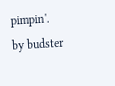pimpin'.
by budster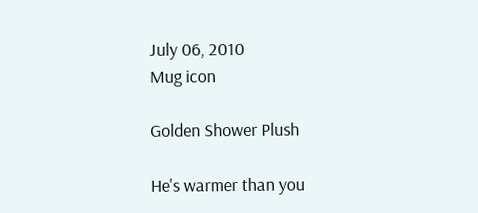July 06, 2010
Mug icon

Golden Shower Plush

He's warmer than you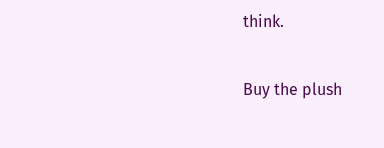think.

Buy the plush